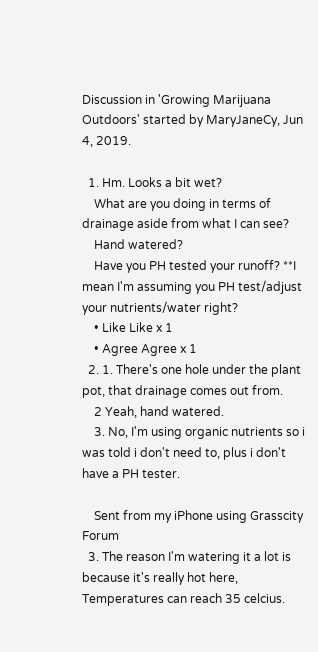Discussion in 'Growing Marijuana Outdoors' started by MaryJaneCy, Jun 4, 2019.

  1. Hm. Looks a bit wet?
    What are you doing in terms of drainage aside from what I can see?
    Hand watered?
    Have you PH tested your runoff? **I mean I'm assuming you PH test/adjust your nutrients/water right?
    • Like Like x 1
    • Agree Agree x 1
  2. 1. There's one hole under the plant pot, that drainage comes out from.
    2 Yeah, hand watered.
    3. No, I'm using organic nutrients so i was told i don't need to, plus i don't have a PH tester.

    Sent from my iPhone using Grasscity Forum
  3. The reason I'm watering it a lot is because it's really hot here, Temperatures can reach 35 celcius.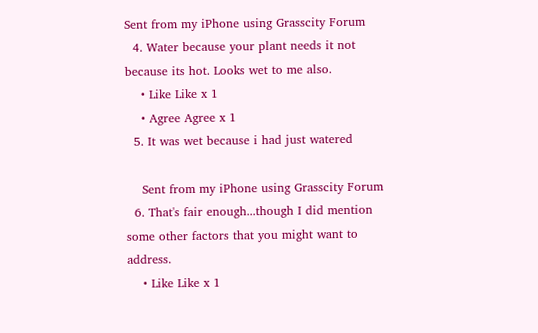Sent from my iPhone using Grasscity Forum
  4. Water because your plant needs it not because its hot. Looks wet to me also.
    • Like Like x 1
    • Agree Agree x 1
  5. It was wet because i had just watered

    Sent from my iPhone using Grasscity Forum
  6. That's fair enough...though I did mention some other factors that you might want to address.
    • Like Like x 1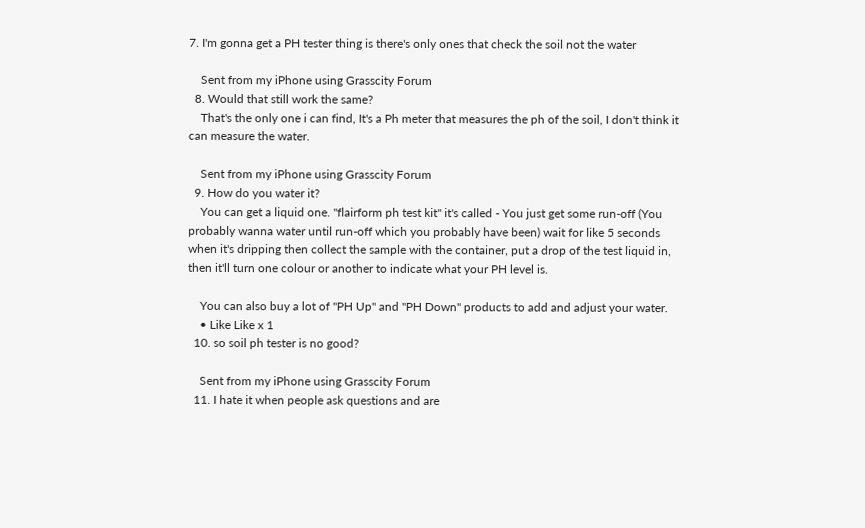7. I'm gonna get a PH tester thing is there's only ones that check the soil not the water

    Sent from my iPhone using Grasscity Forum
  8. Would that still work the same?
    That's the only one i can find, It's a Ph meter that measures the ph of the soil, I don't think it can measure the water.

    Sent from my iPhone using Grasscity Forum
  9. How do you water it?
    You can get a liquid one. "flairform ph test kit" it's called - You just get some run-off (You probably wanna water until run-off which you probably have been) wait for like 5 seconds when it's dripping then collect the sample with the container, put a drop of the test liquid in, then it'll turn one colour or another to indicate what your PH level is.

    You can also buy a lot of "PH Up" and "PH Down" products to add and adjust your water.
    • Like Like x 1
  10. so soil ph tester is no good?

    Sent from my iPhone using Grasscity Forum
  11. I hate it when people ask questions and are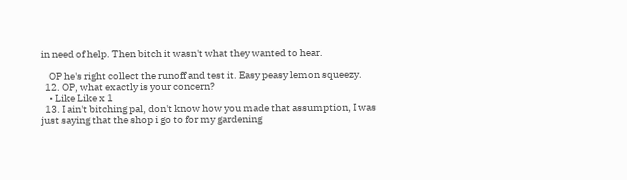in need of help. Then bitch it wasn't what they wanted to hear.

    OP he's right collect the runoff and test it. Easy peasy lemon squeezy.
  12. OP, what exactly is your concern?
    • Like Like x 1
  13. I ain't bitching pal, don't know how you made that assumption, I was just saying that the shop i go to for my gardening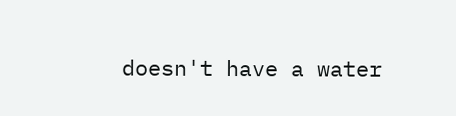doesn't have a water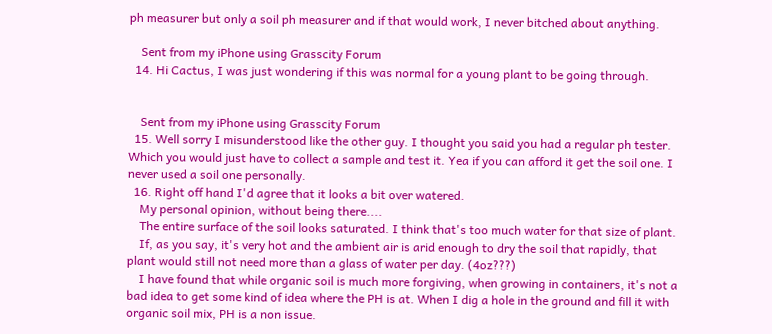ph measurer but only a soil ph measurer and if that would work, I never bitched about anything.

    Sent from my iPhone using Grasscity Forum
  14. Hi Cactus, I was just wondering if this was normal for a young plant to be going through.


    Sent from my iPhone using Grasscity Forum
  15. Well sorry I misunderstood like the other guy. I thought you said you had a regular ph tester. Which you would just have to collect a sample and test it. Yea if you can afford it get the soil one. I never used a soil one personally.
  16. Right off hand I'd agree that it looks a bit over watered.
    My personal opinion, without being there....
    The entire surface of the soil looks saturated. I think that's too much water for that size of plant.
    If, as you say, it's very hot and the ambient air is arid enough to dry the soil that rapidly, that plant would still not need more than a glass of water per day. (4oz???)
    I have found that while organic soil is much more forgiving, when growing in containers, it's not a bad idea to get some kind of idea where the PH is at. When I dig a hole in the ground and fill it with organic soil mix, PH is a non issue.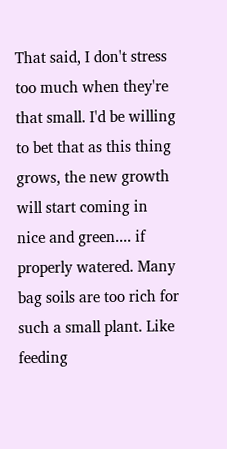That said, I don't stress too much when they're that small. I'd be willing to bet that as this thing grows, the new growth will start coming in nice and green.... if properly watered. Many bag soils are too rich for such a small plant. Like feeding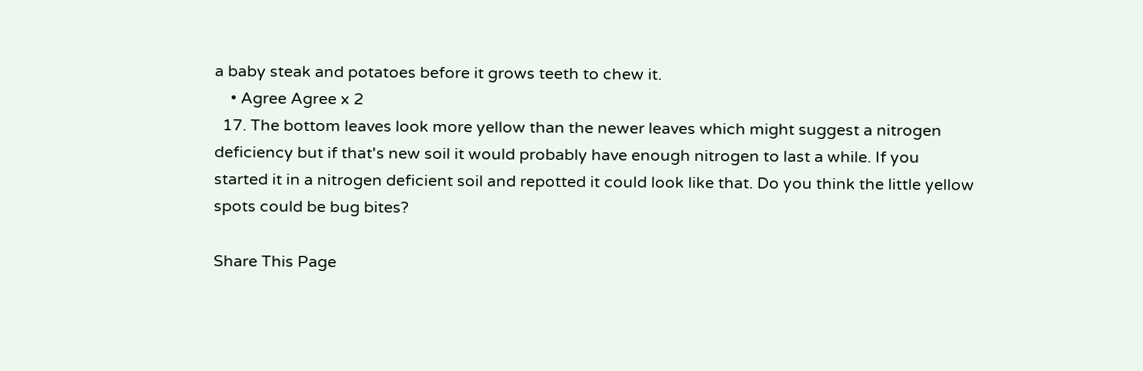a baby steak and potatoes before it grows teeth to chew it.
    • Agree Agree x 2
  17. The bottom leaves look more yellow than the newer leaves which might suggest a nitrogen deficiency but if that's new soil it would probably have enough nitrogen to last a while. If you started it in a nitrogen deficient soil and repotted it could look like that. Do you think the little yellow spots could be bug bites?

Share This Page